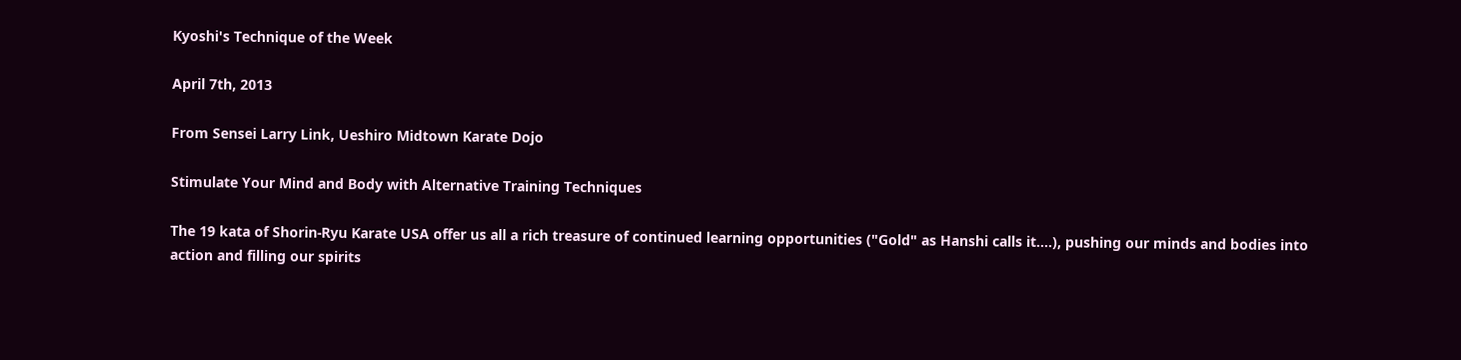Kyoshi's Technique of the Week

April 7th, 2013

From Sensei Larry Link, Ueshiro Midtown Karate Dojo

Stimulate Your Mind and Body with Alternative Training Techniques

The 19 kata of Shorin-Ryu Karate USA offer us all a rich treasure of continued learning opportunities ("Gold" as Hanshi calls it....), pushing our minds and bodies into action and filling our spirits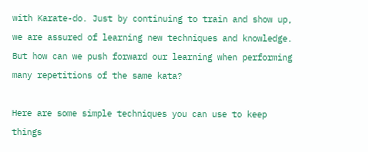with Karate-do. Just by continuing to train and show up, we are assured of learning new techniques and knowledge. But how can we push forward our learning when performing many repetitions of the same kata?

Here are some simple techniques you can use to keep things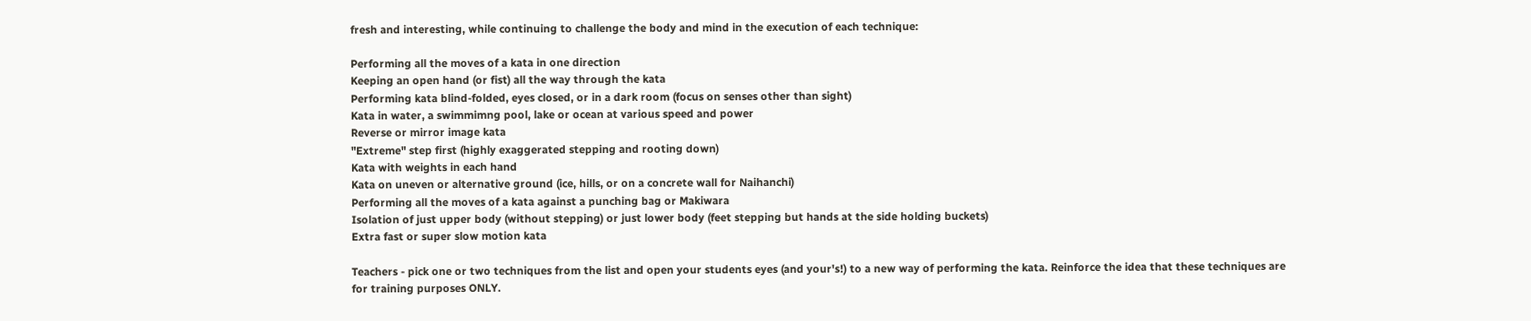fresh and interesting, while continuing to challenge the body and mind in the execution of each technique:

Performing all the moves of a kata in one direction
Keeping an open hand (or fist) all the way through the kata
Performing kata blind-folded, eyes closed, or in a dark room (focus on senses other than sight)
Kata in water, a swimmimng pool, lake or ocean at various speed and power
Reverse or mirror image kata
"Extreme" step first (highly exaggerated stepping and rooting down)
Kata with weights in each hand
Kata on uneven or alternative ground (ice, hills, or on a concrete wall for Naihanchi)
Performing all the moves of a kata against a punching bag or Makiwara
Isolation of just upper body (without stepping) or just lower body (feet stepping but hands at the side holding buckets)
Extra fast or super slow motion kata

Teachers - pick one or two techniques from the list and open your students eyes (and your's!) to a new way of performing the kata. Reinforce the idea that these techniques are for training purposes ONLY.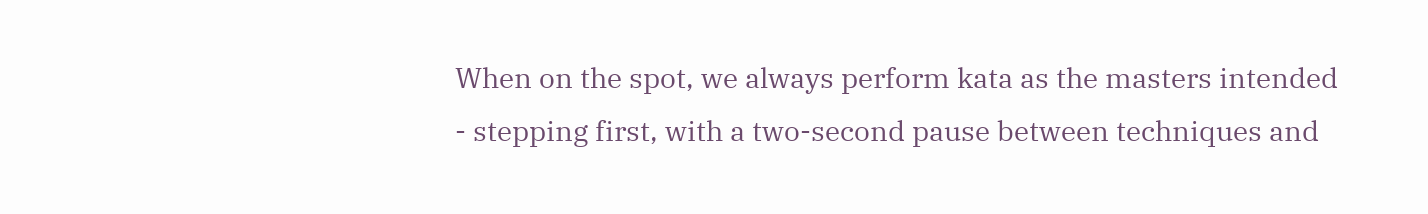When on the spot, we always perform kata as the masters intended - stepping first, with a two-second pause between techniques and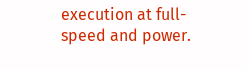execution at full-speed and power.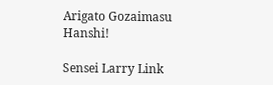Arigato Gozaimasu Hanshi!

Sensei Larry Link